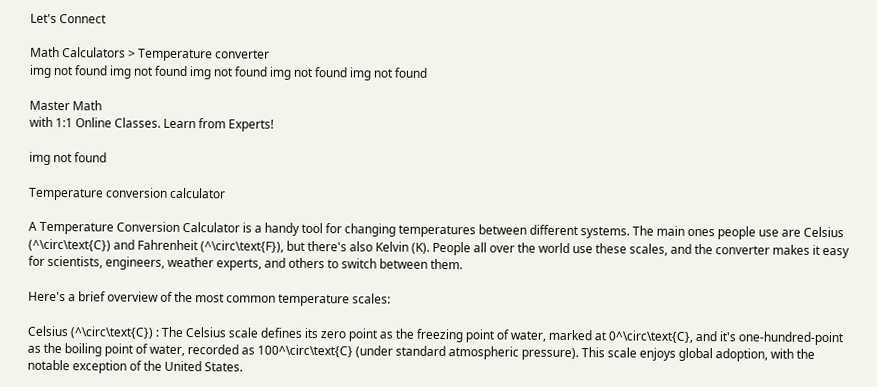Let's Connect

Math Calculators > Temperature converter
img not found img not found img not found img not found img not found

Master Math
with 1:1 Online Classes. Learn from Experts!

img not found

Temperature conversion calculator

A Temperature Conversion Calculator is a handy tool for changing temperatures between different systems. The main ones people use are Celsius (^\circ\text{C}) and Fahrenheit (^\circ\text{F}), but there's also Kelvin (K). People all over the world use these scales, and the converter makes it easy for scientists, engineers, weather experts, and others to switch between them.

Here's a brief overview of the most common temperature scales:

Celsius (^\circ\text{C}) : The Celsius scale defines its zero point as the freezing point of water, marked at 0^\circ\text{C}, and it's one-hundred-point as the boiling point of water, recorded as 100^\circ\text{C} (under standard atmospheric pressure). This scale enjoys global adoption, with the notable exception of the United States.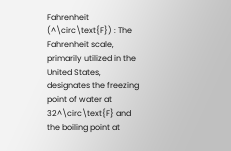Fahrenheit (^\circ\text{F}) : The Fahrenheit scale, primarily utilized in the United States, designates the freezing point of water at 32^\circ\text{F} and the boiling point at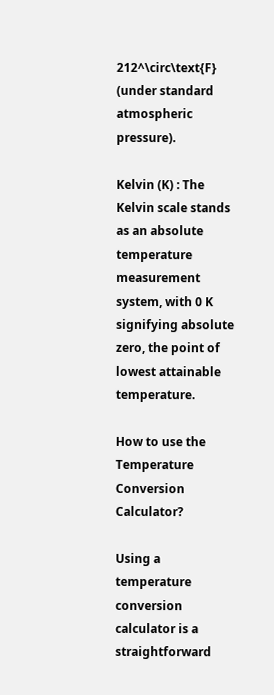212^\circ\text{F} (under standard atmospheric pressure).

Kelvin (K) : The Kelvin scale stands as an absolute temperature measurement system, with 0 K signifying absolute zero, the point of lowest attainable temperature.

How to use the Temperature Conversion Calculator?

Using a temperature conversion calculator is a straightforward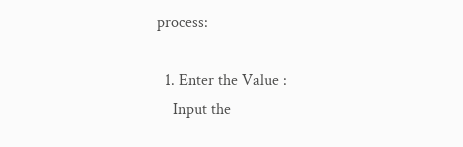process:

  1. Enter the Value :
    Input the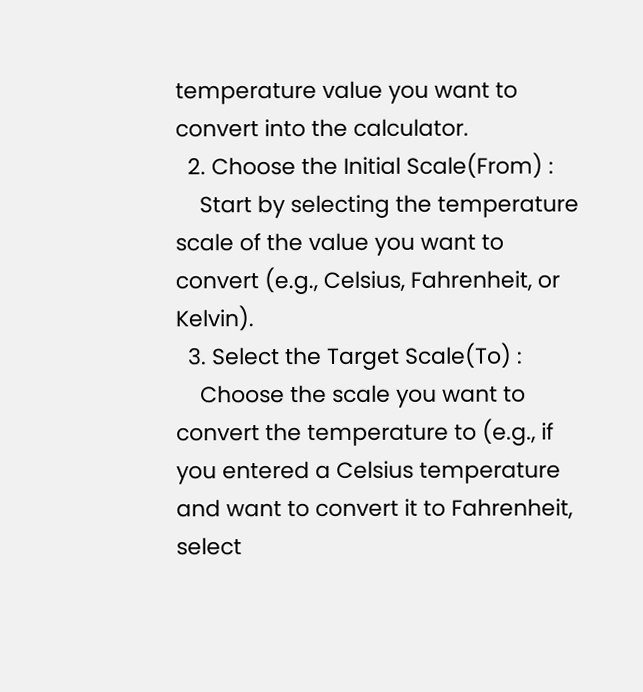temperature value you want to convert into the calculator.
  2. Choose the Initial Scale(From) :
    Start by selecting the temperature scale of the value you want to convert (e.g., Celsius, Fahrenheit, or Kelvin).
  3. Select the Target Scale(To) :
    Choose the scale you want to convert the temperature to (e.g., if you entered a Celsius temperature and want to convert it to Fahrenheit, select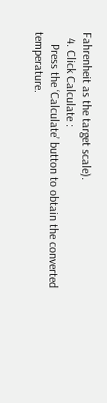Fahrenheit as the target scale).
  4. Click Calculate :
    Press the ‘Calculate’ button to obtain the converted temperature.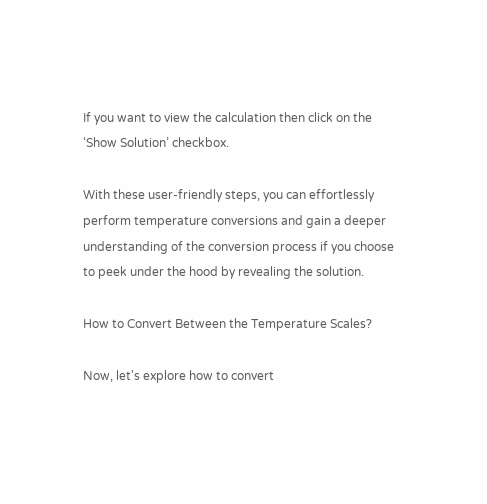If you want to view the calculation then click on the ‘Show Solution’ checkbox.

With these user-friendly steps, you can effortlessly perform temperature conversions and gain a deeper understanding of the conversion process if you choose to peek under the hood by revealing the solution.

How to Convert Between the Temperature Scales?

Now, let's explore how to convert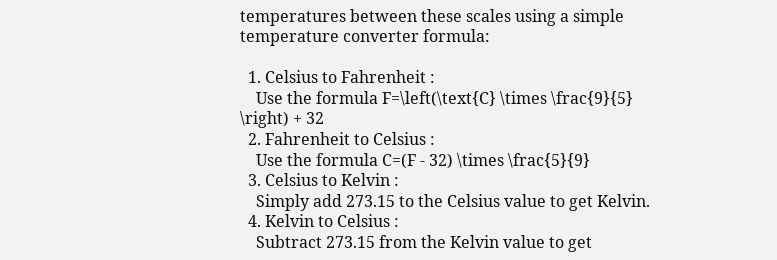temperatures between these scales using a simple temperature converter formula:

  1. Celsius to Fahrenheit :
    Use the formula F=\left(\text{C} \times \frac{9}{5} \right) + 32
  2. Fahrenheit to Celsius :
    Use the formula C=(F - 32) \times \frac{5}{9}
  3. Celsius to Kelvin :
    Simply add 273.15 to the Celsius value to get Kelvin.
  4. Kelvin to Celsius :
    Subtract 273.15 from the Kelvin value to get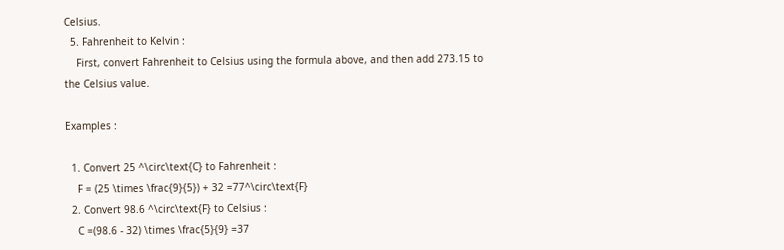Celsius.
  5. Fahrenheit to Kelvin :
    First, convert Fahrenheit to Celsius using the formula above, and then add 273.15 to the Celsius value.

Examples :

  1. Convert 25 ^\circ\text{C} to Fahrenheit :
    F = (25 \times \frac{9}{5}) + 32 =77^\circ\text{F}
  2. Convert 98.6 ^\circ\text{F} to Celsius :
    C =(98.6 - 32) \times \frac{5}{9} =37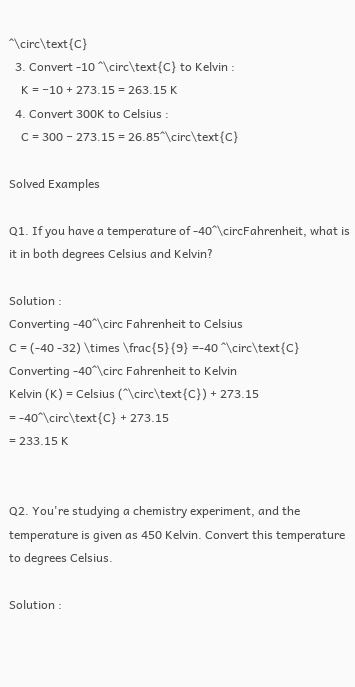^\circ\text{C}
  3. Convert -10 ^\circ\text{C} to Kelvin :
    K = −10 + 273.15 = 263.15 K
  4. Convert 300K to Celsius :
    C = 300 − 273.15 = 26.85^\circ\text{C}

Solved Examples

Q1. If you have a temperature of -40^\circFahrenheit, what is it in both degrees Celsius and Kelvin?

Solution :
Converting -40^\circ Fahrenheit to Celsius
C = (-40 -32) \times \frac{5}{9} =-40 ^\circ\text{C}
Converting -40^\circ Fahrenheit to Kelvin
Kelvin (K) = Celsius (^\circ\text{C}) + 273.15
= -40^\circ\text{C} + 273.15
= 233.15 K


Q2. You're studying a chemistry experiment, and the temperature is given as 450 Kelvin. Convert this temperature to degrees Celsius.

Solution :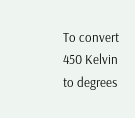To convert 450 Kelvin to degrees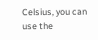Celsius, you can use the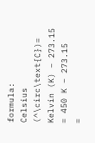formula:
Celsius (^\circ\text{C})= Kelvin (K) − 273.15
= 450 K − 273.15
=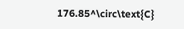176.85^\circ\text{C}